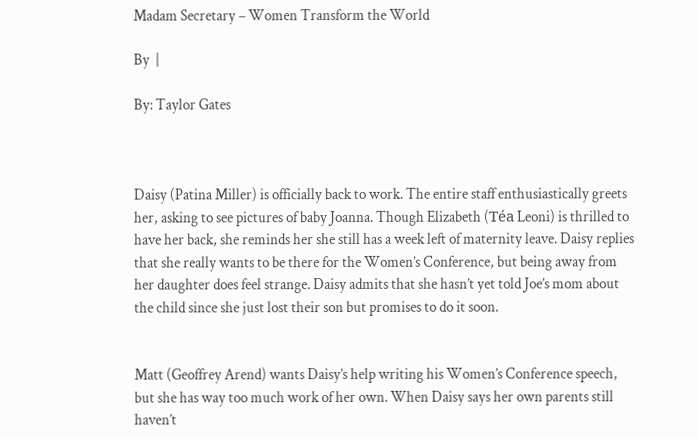Madam Secretary – Women Transform the World

By  |

By: Taylor Gates



Daisy (Patina Miller) is officially back to work. The entire staff enthusiastically greets her, asking to see pictures of baby Joanna. Though Elizabeth (Téa Leoni) is thrilled to have her back, she reminds her she still has a week left of maternity leave. Daisy replies that she really wants to be there for the Women’s Conference, but being away from her daughter does feel strange. Daisy admits that she hasn’t yet told Joe’s mom about the child since she just lost their son but promises to do it soon.


Matt (Geoffrey Arend) wants Daisy’s help writing his Women’s Conference speech, but she has way too much work of her own. When Daisy says her own parents still haven’t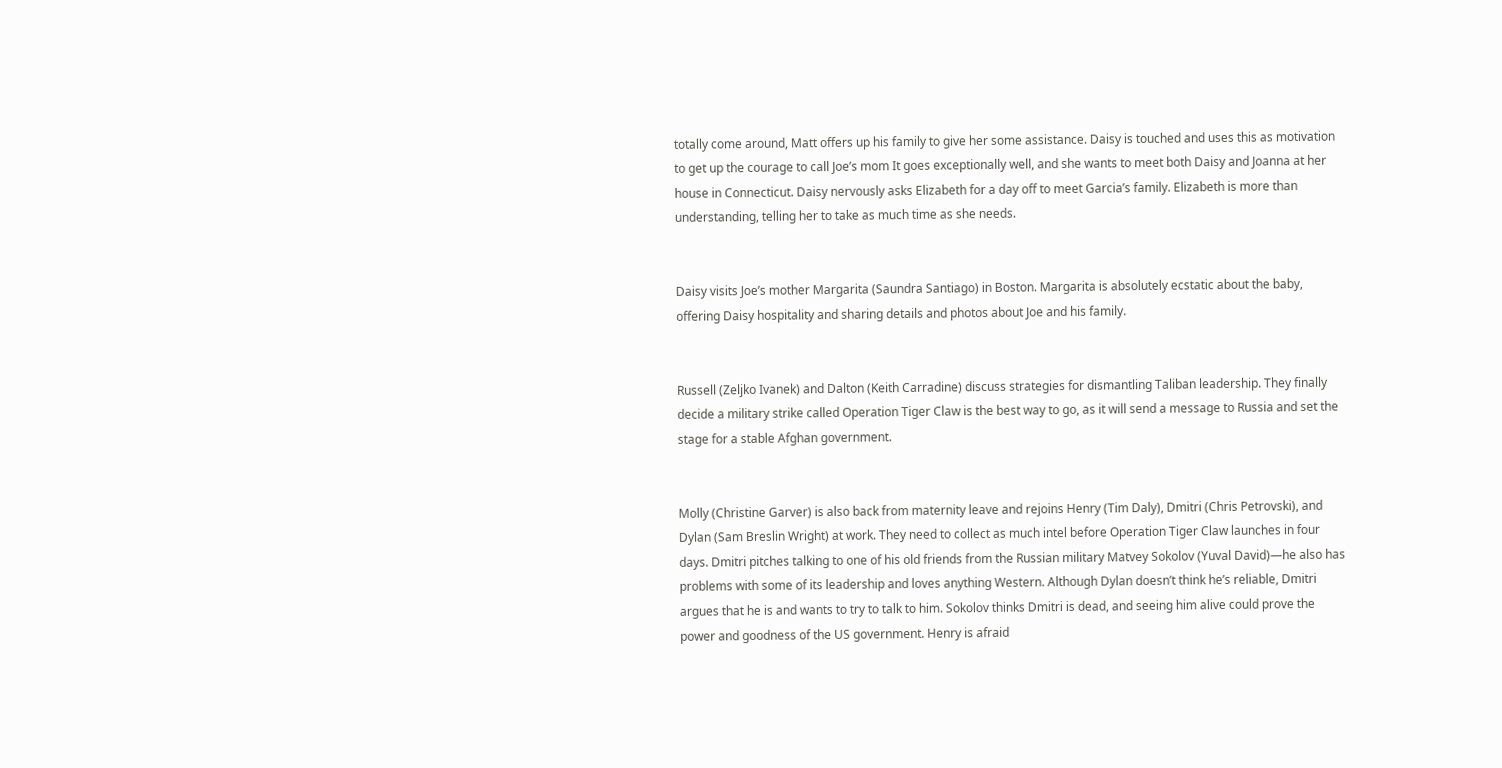totally come around, Matt offers up his family to give her some assistance. Daisy is touched and uses this as motivation to get up the courage to call Joe’s mom It goes exceptionally well, and she wants to meet both Daisy and Joanna at her house in Connecticut. Daisy nervously asks Elizabeth for a day off to meet Garcia’s family. Elizabeth is more than understanding, telling her to take as much time as she needs.


Daisy visits Joe’s mother Margarita (Saundra Santiago) in Boston. Margarita is absolutely ecstatic about the baby, offering Daisy hospitality and sharing details and photos about Joe and his family.


Russell (Zeljko Ivanek) and Dalton (Keith Carradine) discuss strategies for dismantling Taliban leadership. They finally decide a military strike called Operation Tiger Claw is the best way to go, as it will send a message to Russia and set the stage for a stable Afghan government.


Molly (Christine Garver) is also back from maternity leave and rejoins Henry (Tim Daly), Dmitri (Chris Petrovski), and Dylan (Sam Breslin Wright) at work. They need to collect as much intel before Operation Tiger Claw launches in four days. Dmitri pitches talking to one of his old friends from the Russian military Matvey Sokolov (Yuval David)—he also has problems with some of its leadership and loves anything Western. Although Dylan doesn’t think he’s reliable, Dmitri argues that he is and wants to try to talk to him. Sokolov thinks Dmitri is dead, and seeing him alive could prove the power and goodness of the US government. Henry is afraid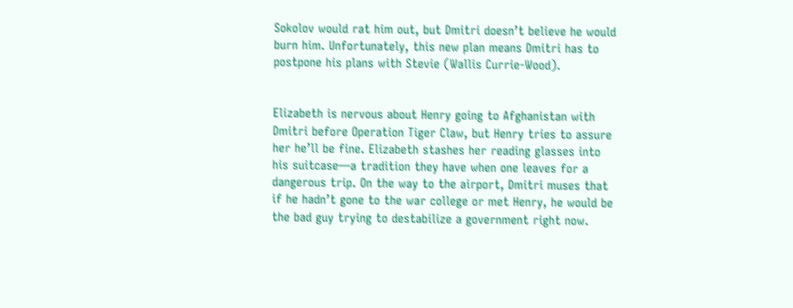Sokolov would rat him out, but Dmitri doesn’t believe he would burn him. Unfortunately, this new plan means Dmitri has to postpone his plans with Stevie (Wallis Currie-Wood).


Elizabeth is nervous about Henry going to Afghanistan with Dmitri before Operation Tiger Claw, but Henry tries to assure her he’ll be fine. Elizabeth stashes her reading glasses into his suitcase—a tradition they have when one leaves for a dangerous trip. On the way to the airport, Dmitri muses that if he hadn’t gone to the war college or met Henry, he would be the bad guy trying to destabilize a government right now.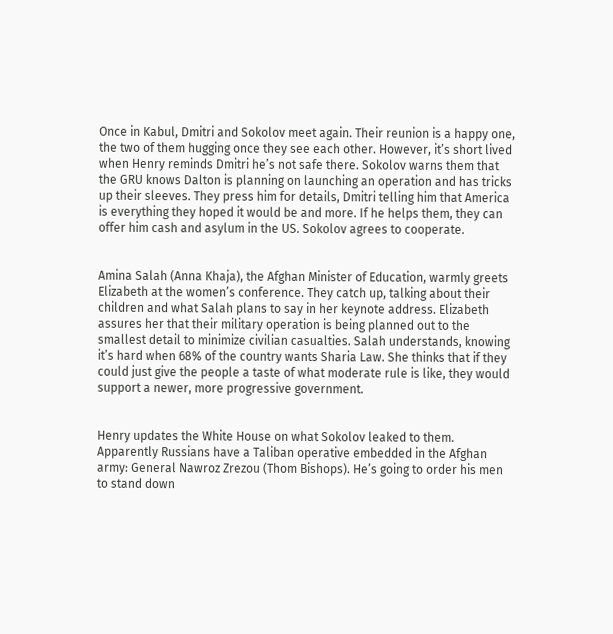Once in Kabul, Dmitri and Sokolov meet again. Their reunion is a happy one, the two of them hugging once they see each other. However, it’s short lived when Henry reminds Dmitri he’s not safe there. Sokolov warns them that the GRU knows Dalton is planning on launching an operation and has tricks up their sleeves. They press him for details, Dmitri telling him that America is everything they hoped it would be and more. If he helps them, they can offer him cash and asylum in the US. Sokolov agrees to cooperate.


Amina Salah (Anna Khaja), the Afghan Minister of Education, warmly greets Elizabeth at the women’s conference. They catch up, talking about their children and what Salah plans to say in her keynote address. Elizabeth assures her that their military operation is being planned out to the smallest detail to minimize civilian casualties. Salah understands, knowing it’s hard when 68% of the country wants Sharia Law. She thinks that if they could just give the people a taste of what moderate rule is like, they would support a newer, more progressive government.


Henry updates the White House on what Sokolov leaked to them. Apparently Russians have a Taliban operative embedded in the Afghan army: General Nawroz Zrezou (Thom Bishops). He’s going to order his men to stand down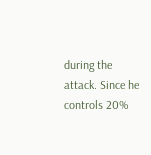during the attack. Since he controls 20%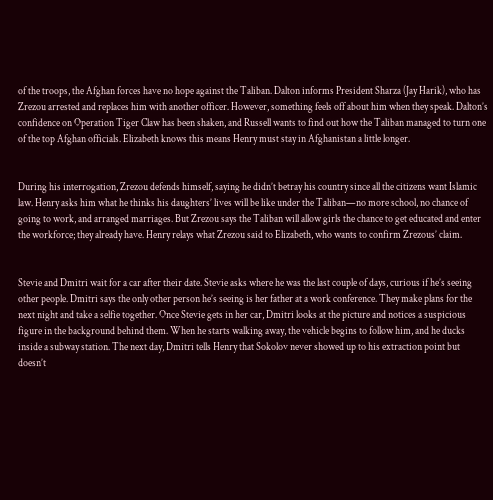of the troops, the Afghan forces have no hope against the Taliban. Dalton informs President Sharza (Jay Harik), who has Zrezou arrested and replaces him with another officer. However, something feels off about him when they speak. Dalton’s confidence on Operation Tiger Claw has been shaken, and Russell wants to find out how the Taliban managed to turn one of the top Afghan officials. Elizabeth knows this means Henry must stay in Afghanistan a little longer.


During his interrogation, Zrezou defends himself, saying he didn’t betray his country since all the citizens want Islamic law. Henry asks him what he thinks his daughters’ lives will be like under the Taliban—no more school, no chance of going to work, and arranged marriages. But Zrezou says the Taliban will allow girls the chance to get educated and enter the workforce; they already have. Henry relays what Zrezou said to Elizabeth, who wants to confirm Zrezous’ claim.


Stevie and Dmitri wait for a car after their date. Stevie asks where he was the last couple of days, curious if he’s seeing other people. Dmitri says the only other person he’s seeing is her father at a work conference. They make plans for the next night and take a selfie together. Once Stevie gets in her car, Dmitri looks at the picture and notices a suspicious figure in the background behind them. When he starts walking away, the vehicle begins to follow him, and he ducks inside a subway station. The next day, Dmitri tells Henry that Sokolov never showed up to his extraction point but doesn’t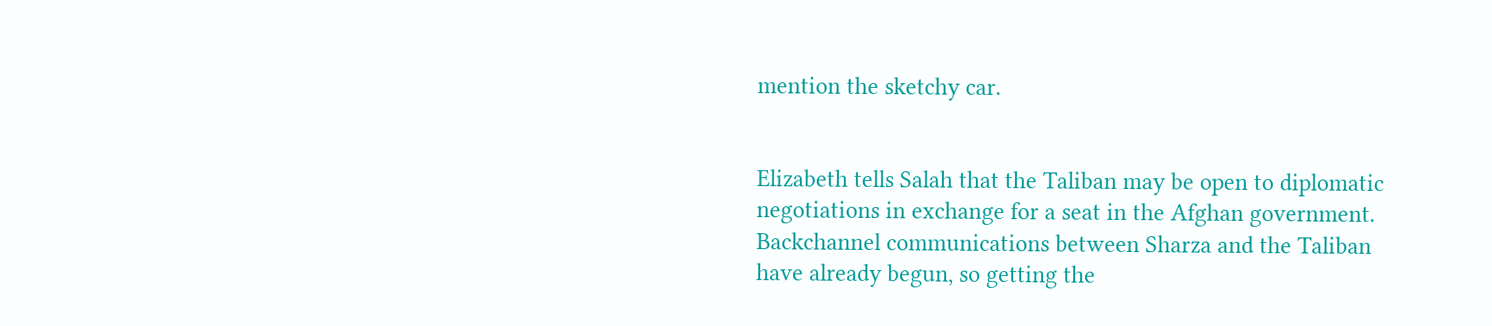mention the sketchy car.


Elizabeth tells Salah that the Taliban may be open to diplomatic negotiations in exchange for a seat in the Afghan government. Backchannel communications between Sharza and the Taliban have already begun, so getting the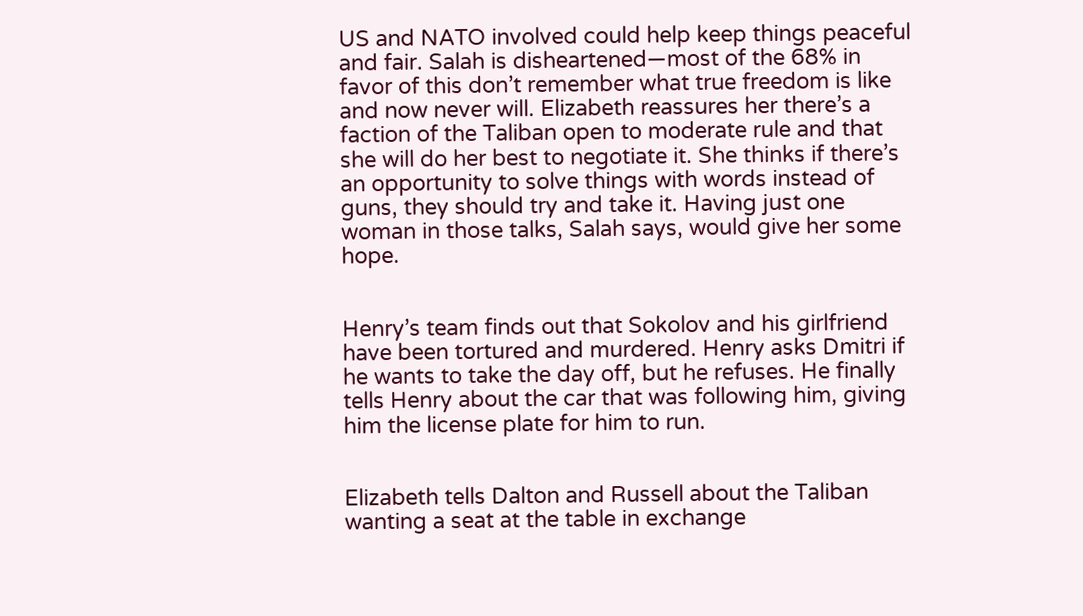US and NATO involved could help keep things peaceful and fair. Salah is disheartened—most of the 68% in favor of this don’t remember what true freedom is like and now never will. Elizabeth reassures her there’s a faction of the Taliban open to moderate rule and that she will do her best to negotiate it. She thinks if there’s an opportunity to solve things with words instead of guns, they should try and take it. Having just one woman in those talks, Salah says, would give her some hope.


Henry’s team finds out that Sokolov and his girlfriend have been tortured and murdered. Henry asks Dmitri if he wants to take the day off, but he refuses. He finally tells Henry about the car that was following him, giving him the license plate for him to run.


Elizabeth tells Dalton and Russell about the Taliban wanting a seat at the table in exchange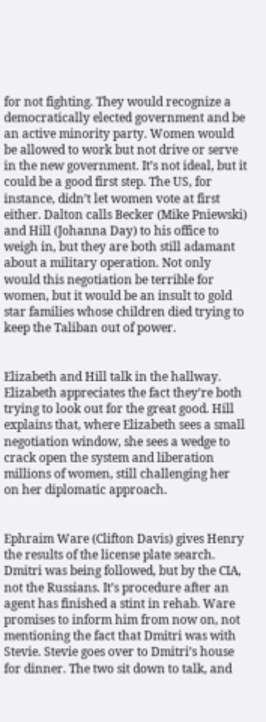for not fighting. They would recognize a democratically elected government and be an active minority party. Women would be allowed to work but not drive or serve in the new government. It’s not ideal, but it could be a good first step. The US, for instance, didn’t let women vote at first either. Dalton calls Becker (Mike Pniewski) and Hill (Johanna Day) to his office to weigh in, but they are both still adamant about a military operation. Not only would this negotiation be terrible for women, but it would be an insult to gold star families whose children died trying to keep the Taliban out of power.


Elizabeth and Hill talk in the hallway. Elizabeth appreciates the fact they’re both trying to look out for the great good. Hill explains that, where Elizabeth sees a small negotiation window, she sees a wedge to crack open the system and liberation millions of women, still challenging her on her diplomatic approach.


Ephraim Ware (Clifton Davis) gives Henry the results of the license plate search. Dmitri was being followed, but by the CIA, not the Russians. It’s procedure after an agent has finished a stint in rehab. Ware promises to inform him from now on, not mentioning the fact that Dmitri was with Stevie. Stevie goes over to Dmitri’s house for dinner. The two sit down to talk, and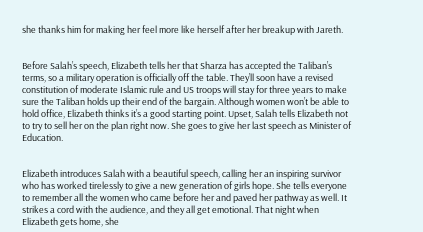she thanks him for making her feel more like herself after her breakup with Jareth.


Before Salah’s speech, Elizabeth tells her that Sharza has accepted the Taliban’s terms, so a military operation is officially off the table. They’ll soon have a revised constitution of moderate Islamic rule and US troops will stay for three years to make sure the Taliban holds up their end of the bargain. Although women won’t be able to hold office, Elizabeth thinks it’s a good starting point. Upset, Salah tells Elizabeth not to try to sell her on the plan right now. She goes to give her last speech as Minister of Education.


Elizabeth introduces Salah with a beautiful speech, calling her an inspiring survivor who has worked tirelessly to give a new generation of girls hope. She tells everyone to remember all the women who came before her and paved her pathway as well. It strikes a cord with the audience, and they all get emotional. That night when Elizabeth gets home, she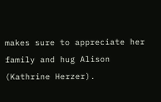makes sure to appreciate her family and hug Alison (Kathrine Herzer).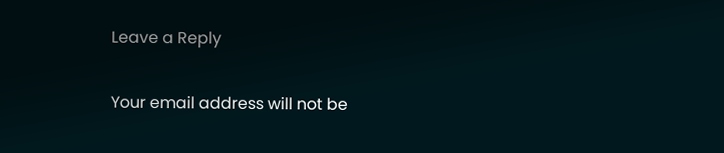Leave a Reply

Your email address will not be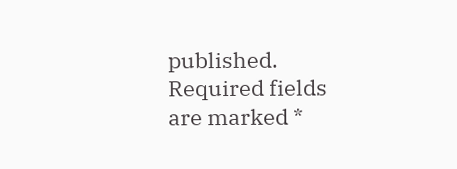published. Required fields are marked *